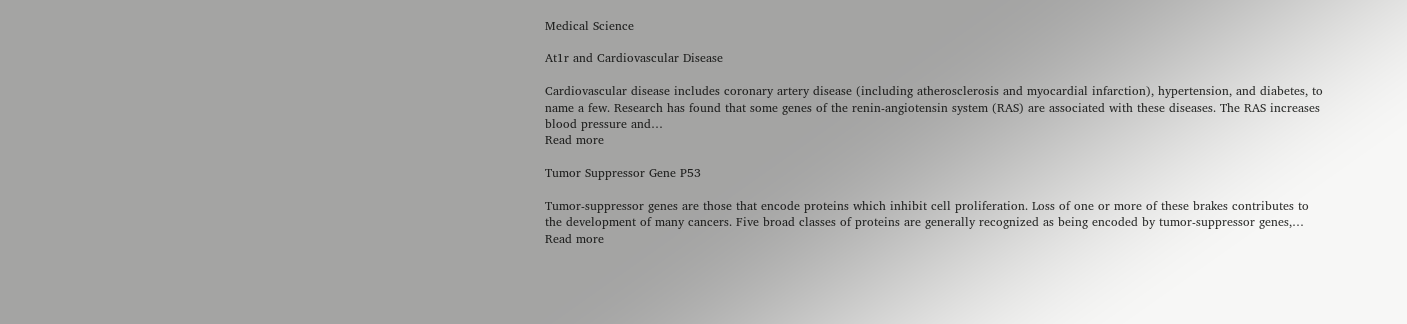Medical Science

At1r and Cardiovascular Disease

Cardiovascular disease includes coronary artery disease (including atherosclerosis and myocardial infarction), hypertension, and diabetes, to name a few. Research has found that some genes of the renin-angiotensin system (RAS) are associated with these diseases. The RAS increases blood pressure and…
Read more

Tumor Suppressor Gene P53

Tumor-suppressor genes are those that encode proteins which inhibit cell proliferation. Loss of one or more of these brakes contributes to the development of many cancers. Five broad classes of proteins are generally recognized as being encoded by tumor-suppressor genes,…
Read more